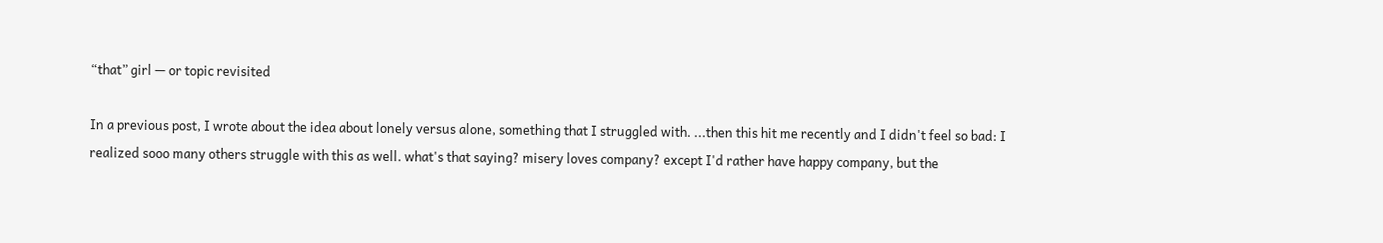“that” girl — or topic revisited

In a previous post, I wrote about the idea about lonely versus alone, something that I struggled with. ...then this hit me recently and I didn't feel so bad: I realized sooo many others struggle with this as well. what's that saying? misery loves company? except I'd rather have happy company, but the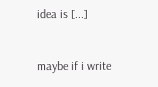idea is [...]


maybe if i write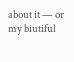about it — or my biutiful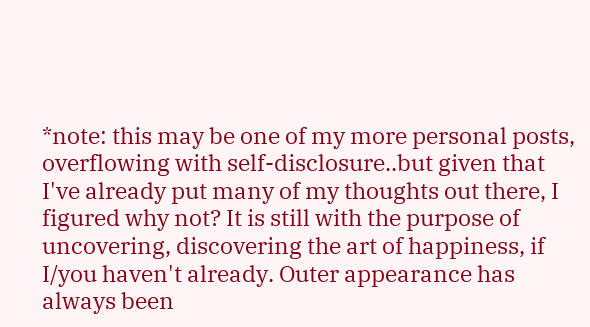*note: this may be one of my more personal posts, overflowing with self-disclosure..but given that I've already put many of my thoughts out there, I figured why not? It is still with the purpose of uncovering, discovering the art of happiness, if I/you haven't already. Outer appearance has always been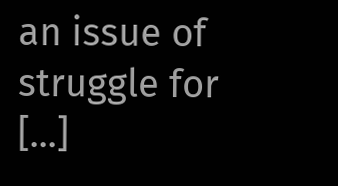an issue of struggle for [...]